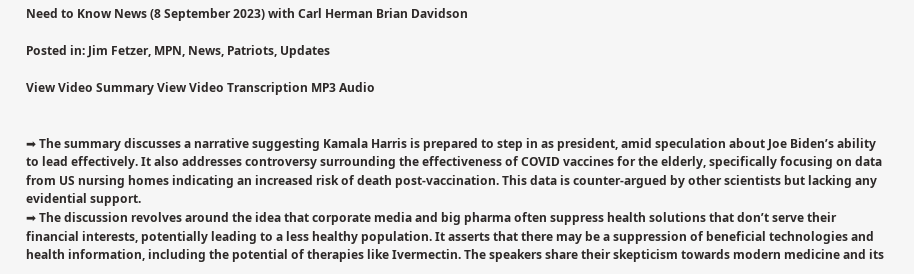Need to Know News (8 September 2023) with Carl Herman Brian Davidson

Posted in: Jim Fetzer, MPN, News, Patriots, Updates

View Video Summary View Video Transcription MP3 Audio


➡ The summary discusses a narrative suggesting Kamala Harris is prepared to step in as president, amid speculation about Joe Biden’s ability to lead effectively. It also addresses controversy surrounding the effectiveness of COVID vaccines for the elderly, specifically focusing on data from US nursing homes indicating an increased risk of death post-vaccination. This data is counter-argued by other scientists but lacking any evidential support.
➡ The discussion revolves around the idea that corporate media and big pharma often suppress health solutions that don’t serve their financial interests, potentially leading to a less healthy population. It asserts that there may be a suppression of beneficial technologies and health information, including the potential of therapies like Ivermectin. The speakers share their skepticism towards modern medicine and its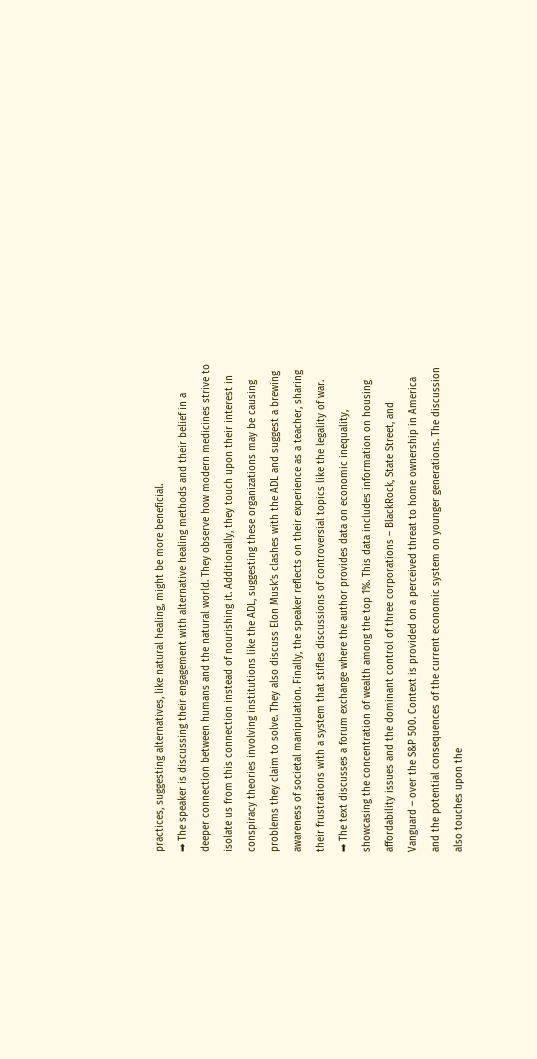practices, suggesting alternatives, like natural healing, might be more beneficial.
➡ The speaker is discussing their engagement with alternative healing methods and their belief in a deeper connection between humans and the natural world. They observe how modern medicines strive to isolate us from this connection instead of nourishing it. Additionally, they touch upon their interest in conspiracy theories involving institutions like the ADL, suggesting these organizations may be causing problems they claim to solve. They also discuss Elon Musk’s clashes with the ADL and suggest a brewing awareness of societal manipulation. Finally, the speaker reflects on their experience as a teacher, sharing their frustrations with a system that stifles discussions of controversial topics like the legality of war.
➡ The text discusses a forum exchange where the author provides data on economic inequality, showcasing the concentration of wealth among the top 1%. This data includes information on housing affordability issues and the dominant control of three corporations – BlackRock, State Street, and Vanguard – over the S&P 500. Context is provided on a perceived threat to home ownership in America and the potential consequences of the current economic system on younger generations. The discussion also touches upon the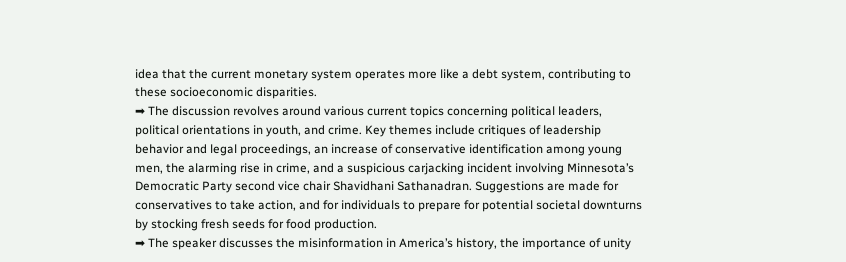idea that the current monetary system operates more like a debt system, contributing to these socioeconomic disparities.
➡ The discussion revolves around various current topics concerning political leaders, political orientations in youth, and crime. Key themes include critiques of leadership behavior and legal proceedings, an increase of conservative identification among young men, the alarming rise in crime, and a suspicious carjacking incident involving Minnesota’s Democratic Party second vice chair Shavidhani Sathanadran. Suggestions are made for conservatives to take action, and for individuals to prepare for potential societal downturns by stocking fresh seeds for food production.
➡ The speaker discusses the misinformation in America’s history, the importance of unity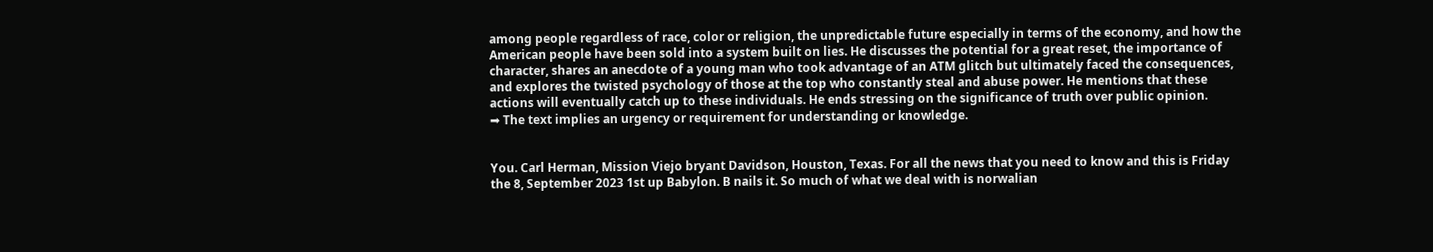among people regardless of race, color or religion, the unpredictable future especially in terms of the economy, and how the American people have been sold into a system built on lies. He discusses the potential for a great reset, the importance of character, shares an anecdote of a young man who took advantage of an ATM glitch but ultimately faced the consequences, and explores the twisted psychology of those at the top who constantly steal and abuse power. He mentions that these actions will eventually catch up to these individuals. He ends stressing on the significance of truth over public opinion.
➡ The text implies an urgency or requirement for understanding or knowledge.


You. Carl Herman, Mission Viejo bryant Davidson, Houston, Texas. For all the news that you need to know and this is Friday the 8, September 2023 1st up Babylon. B nails it. So much of what we deal with is norwalian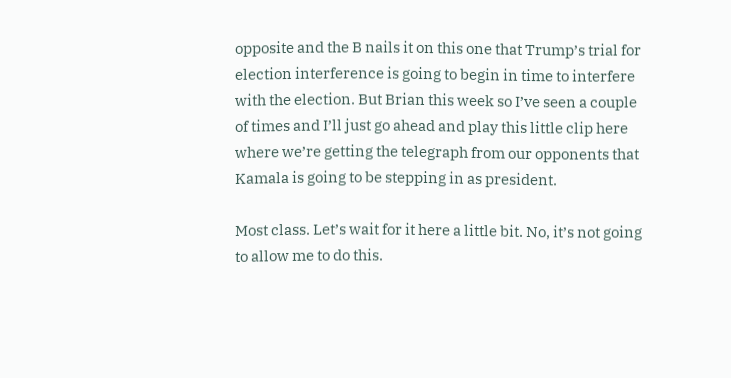opposite and the B nails it on this one that Trump’s trial for election interference is going to begin in time to interfere with the election. But Brian this week so I’ve seen a couple of times and I’ll just go ahead and play this little clip here where we’re getting the telegraph from our opponents that Kamala is going to be stepping in as president.

Most class. Let’s wait for it here a little bit. No, it’s not going to allow me to do this.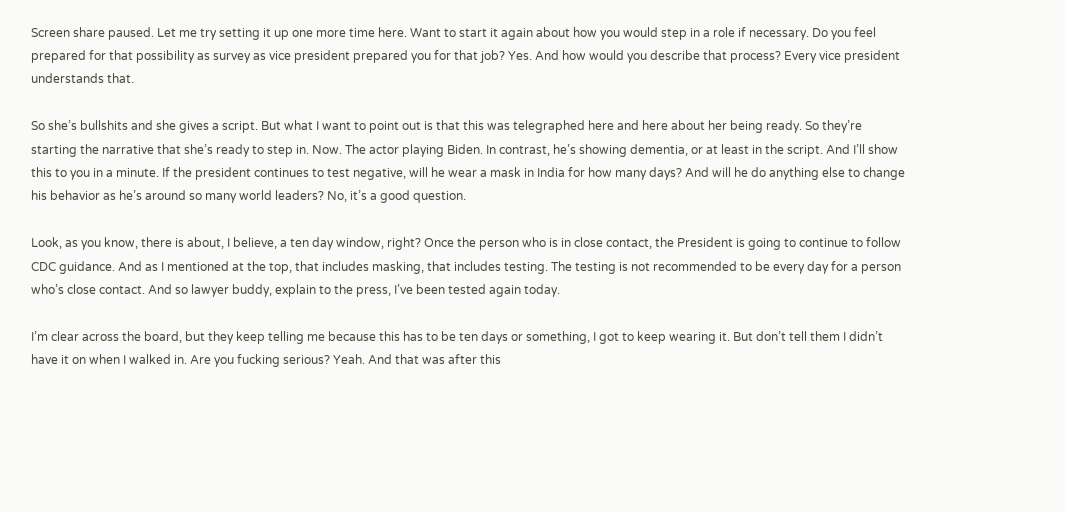Screen share paused. Let me try setting it up one more time here. Want to start it again about how you would step in a role if necessary. Do you feel prepared for that possibility as survey as vice president prepared you for that job? Yes. And how would you describe that process? Every vice president understands that.

So she’s bullshits and she gives a script. But what I want to point out is that this was telegraphed here and here about her being ready. So they’re starting the narrative that she’s ready to step in. Now. The actor playing Biden. In contrast, he’s showing dementia, or at least in the script. And I’ll show this to you in a minute. If the president continues to test negative, will he wear a mask in India for how many days? And will he do anything else to change his behavior as he’s around so many world leaders? No, it’s a good question.

Look, as you know, there is about, I believe, a ten day window, right? Once the person who is in close contact, the President is going to continue to follow CDC guidance. And as I mentioned at the top, that includes masking, that includes testing. The testing is not recommended to be every day for a person who’s close contact. And so lawyer buddy, explain to the press, I’ve been tested again today.

I’m clear across the board, but they keep telling me because this has to be ten days or something, I got to keep wearing it. But don’t tell them I didn’t have it on when I walked in. Are you fucking serious? Yeah. And that was after this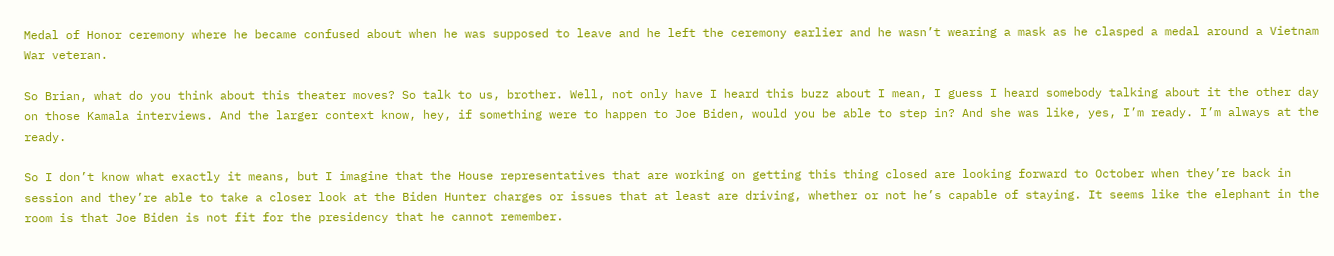Medal of Honor ceremony where he became confused about when he was supposed to leave and he left the ceremony earlier and he wasn’t wearing a mask as he clasped a medal around a Vietnam War veteran.

So Brian, what do you think about this theater moves? So talk to us, brother. Well, not only have I heard this buzz about I mean, I guess I heard somebody talking about it the other day on those Kamala interviews. And the larger context know, hey, if something were to happen to Joe Biden, would you be able to step in? And she was like, yes, I’m ready. I’m always at the ready.

So I don’t know what exactly it means, but I imagine that the House representatives that are working on getting this thing closed are looking forward to October when they’re back in session and they’re able to take a closer look at the Biden Hunter charges or issues that at least are driving, whether or not he’s capable of staying. It seems like the elephant in the room is that Joe Biden is not fit for the presidency that he cannot remember.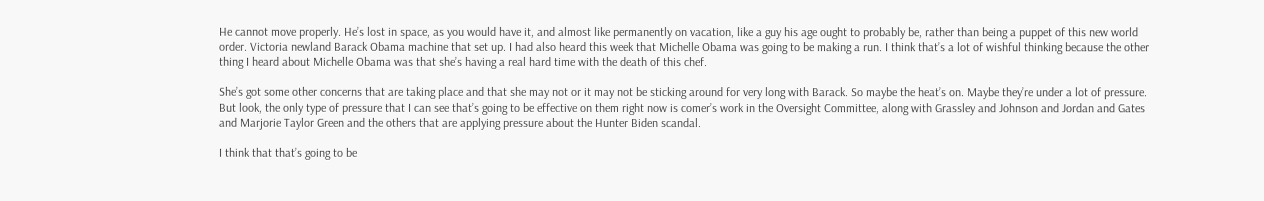He cannot move properly. He’s lost in space, as you would have it, and almost like permanently on vacation, like a guy his age ought to probably be, rather than being a puppet of this new world order. Victoria newland Barack Obama machine that set up. I had also heard this week that Michelle Obama was going to be making a run. I think that’s a lot of wishful thinking because the other thing I heard about Michelle Obama was that she’s having a real hard time with the death of this chef.

She’s got some other concerns that are taking place and that she may not or it may not be sticking around for very long with Barack. So maybe the heat’s on. Maybe they’re under a lot of pressure. But look, the only type of pressure that I can see that’s going to be effective on them right now is comer’s work in the Oversight Committee, along with Grassley and Johnson and Jordan and Gates and Marjorie Taylor Green and the others that are applying pressure about the Hunter Biden scandal.

I think that that’s going to be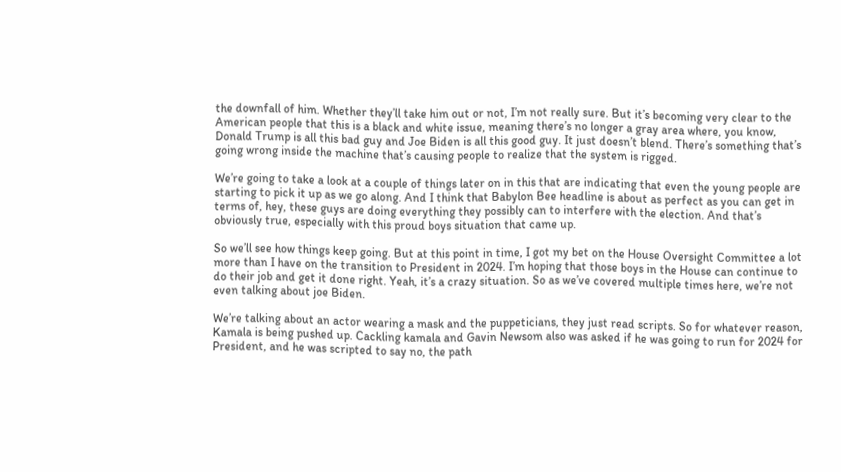the downfall of him. Whether they’ll take him out or not, I’m not really sure. But it’s becoming very clear to the American people that this is a black and white issue, meaning there’s no longer a gray area where, you know, Donald Trump is all this bad guy and Joe Biden is all this good guy. It just doesn’t blend. There’s something that’s going wrong inside the machine that’s causing people to realize that the system is rigged.

We’re going to take a look at a couple of things later on in this that are indicating that even the young people are starting to pick it up as we go along. And I think that Babylon Bee headline is about as perfect as you can get in terms of, hey, these guys are doing everything they possibly can to interfere with the election. And that’s obviously true, especially with this proud boys situation that came up.

So we’ll see how things keep going. But at this point in time, I got my bet on the House Oversight Committee a lot more than I have on the transition to President in 2024. I’m hoping that those boys in the House can continue to do their job and get it done right. Yeah, it’s a crazy situation. So as we’ve covered multiple times here, we’re not even talking about joe Biden.

We’re talking about an actor wearing a mask and the puppeticians, they just read scripts. So for whatever reason, Kamala is being pushed up. Cackling kamala and Gavin Newsom also was asked if he was going to run for 2024 for President, and he was scripted to say no, the path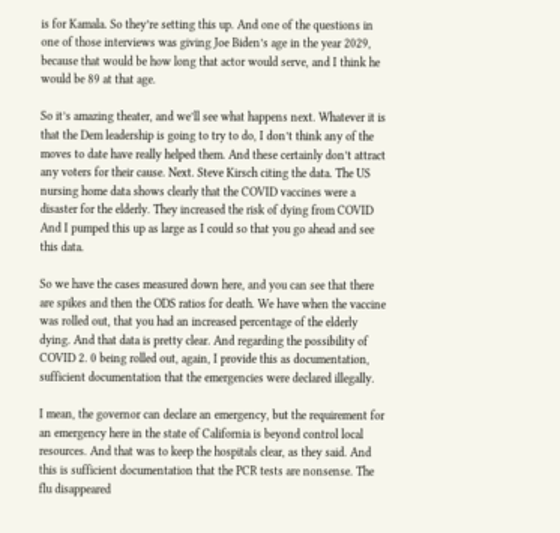is for Kamala. So they’re setting this up. And one of the questions in one of those interviews was giving Joe Biden’s age in the year 2029, because that would be how long that actor would serve, and I think he would be 89 at that age.

So it’s amazing theater, and we’ll see what happens next. Whatever it is that the Dem leadership is going to try to do, I don’t think any of the moves to date have really helped them. And these certainly don’t attract any voters for their cause. Next. Steve Kirsch citing the data. The US nursing home data shows clearly that the COVID vaccines were a disaster for the elderly. They increased the risk of dying from COVID And I pumped this up as large as I could so that you go ahead and see this data.

So we have the cases measured down here, and you can see that there are spikes and then the ODS ratios for death. We have when the vaccine was rolled out, that you had an increased percentage of the elderly dying. And that data is pretty clear. And regarding the possibility of COVID 2. 0 being rolled out, again, I provide this as documentation, sufficient documentation that the emergencies were declared illegally.

I mean, the governor can declare an emergency, but the requirement for an emergency here in the state of California is beyond control local resources. And that was to keep the hospitals clear, as they said. And this is sufficient documentation that the PCR tests are nonsense. The flu disappeared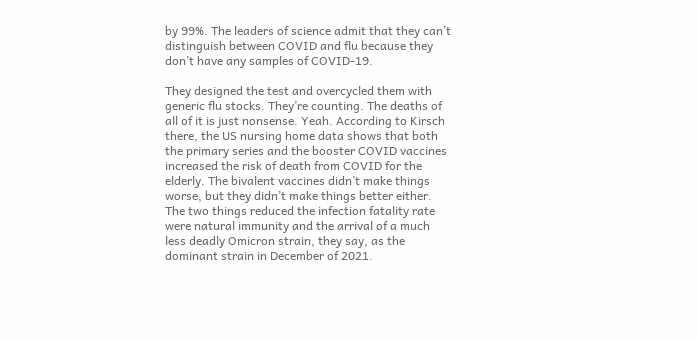by 99%. The leaders of science admit that they can’t distinguish between COVID and flu because they don’t have any samples of COVID-19.

They designed the test and overcycled them with generic flu stocks. They’re counting. The deaths of all of it is just nonsense. Yeah. According to Kirsch there, the US nursing home data shows that both the primary series and the booster COVID vaccines increased the risk of death from COVID for the elderly. The bivalent vaccines didn’t make things worse, but they didn’t make things better either. The two things reduced the infection fatality rate were natural immunity and the arrival of a much less deadly Omicron strain, they say, as the dominant strain in December of 2021.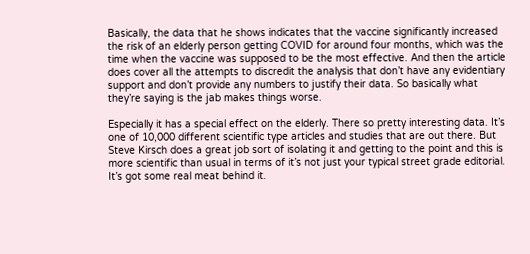Basically, the data that he shows indicates that the vaccine significantly increased the risk of an elderly person getting COVID for around four months, which was the time when the vaccine was supposed to be the most effective. And then the article does cover all the attempts to discredit the analysis that don’t have any evidentiary support and don’t provide any numbers to justify their data. So basically what they’re saying is the jab makes things worse.

Especially it has a special effect on the elderly. There so pretty interesting data. It’s one of 10,000 different scientific type articles and studies that are out there. But Steve Kirsch does a great job sort of isolating it and getting to the point and this is more scientific than usual in terms of it’s not just your typical street grade editorial. It’s got some real meat behind it.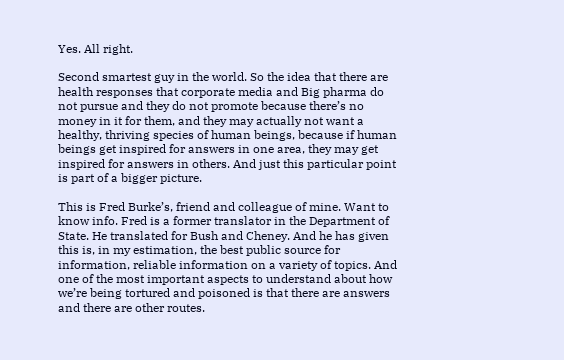Yes. All right.

Second smartest guy in the world. So the idea that there are health responses that corporate media and Big pharma do not pursue and they do not promote because there’s no money in it for them, and they may actually not want a healthy, thriving species of human beings, because if human beings get inspired for answers in one area, they may get inspired for answers in others. And just this particular point is part of a bigger picture.

This is Fred Burke’s, friend and colleague of mine. Want to know info. Fred is a former translator in the Department of State. He translated for Bush and Cheney. And he has given this is, in my estimation, the best public source for information, reliable information on a variety of topics. And one of the most important aspects to understand about how we’re being tortured and poisoned is that there are answers and there are other routes.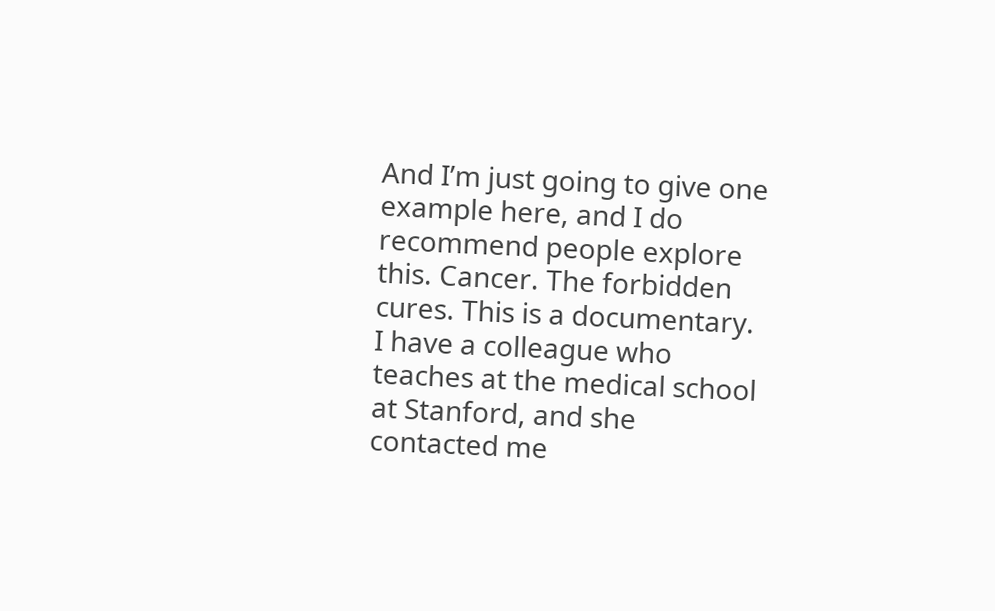And I’m just going to give one example here, and I do recommend people explore this. Cancer. The forbidden cures. This is a documentary. I have a colleague who teaches at the medical school at Stanford, and she contacted me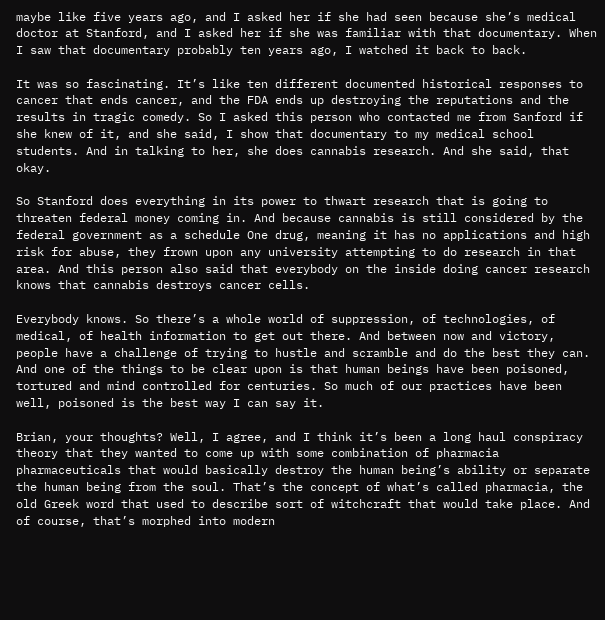maybe like five years ago, and I asked her if she had seen because she’s medical doctor at Stanford, and I asked her if she was familiar with that documentary. When I saw that documentary probably ten years ago, I watched it back to back.

It was so fascinating. It’s like ten different documented historical responses to cancer that ends cancer, and the FDA ends up destroying the reputations and the results in tragic comedy. So I asked this person who contacted me from Sanford if she knew of it, and she said, I show that documentary to my medical school students. And in talking to her, she does cannabis research. And she said, that okay.

So Stanford does everything in its power to thwart research that is going to threaten federal money coming in. And because cannabis is still considered by the federal government as a schedule One drug, meaning it has no applications and high risk for abuse, they frown upon any university attempting to do research in that area. And this person also said that everybody on the inside doing cancer research knows that cannabis destroys cancer cells.

Everybody knows. So there’s a whole world of suppression, of technologies, of medical, of health information to get out there. And between now and victory, people have a challenge of trying to hustle and scramble and do the best they can. And one of the things to be clear upon is that human beings have been poisoned, tortured and mind controlled for centuries. So much of our practices have been well, poisoned is the best way I can say it.

Brian, your thoughts? Well, I agree, and I think it’s been a long haul conspiracy theory that they wanted to come up with some combination of pharmacia pharmaceuticals that would basically destroy the human being’s ability or separate the human being from the soul. That’s the concept of what’s called pharmacia, the old Greek word that used to describe sort of witchcraft that would take place. And of course, that’s morphed into modern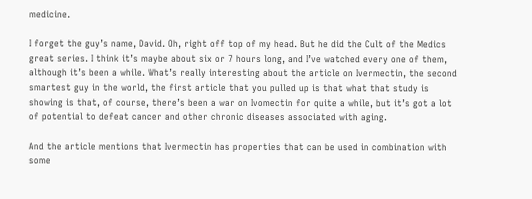medicine.

I forget the guy’s name, David. Oh, right off top of my head. But he did the Cult of the Medics great series. I think it’s maybe about six or 7 hours long, and I’ve watched every one of them, although it’s been a while. What’s really interesting about the article on Ivermectin, the second smartest guy in the world, the first article that you pulled up is that what that study is showing is that, of course, there’s been a war on Ivomectin for quite a while, but it’s got a lot of potential to defeat cancer and other chronic diseases associated with aging.

And the article mentions that Ivermectin has properties that can be used in combination with some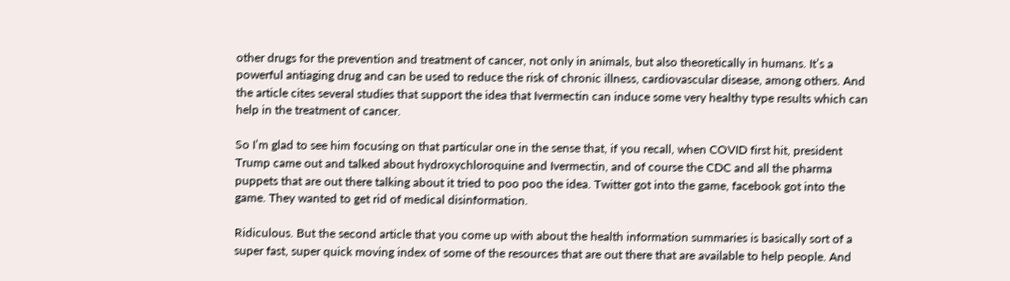other drugs for the prevention and treatment of cancer, not only in animals, but also theoretically in humans. It’s a powerful antiaging drug and can be used to reduce the risk of chronic illness, cardiovascular disease, among others. And the article cites several studies that support the idea that Ivermectin can induce some very healthy type results which can help in the treatment of cancer.

So I’m glad to see him focusing on that particular one in the sense that, if you recall, when COVID first hit, president Trump came out and talked about hydroxychloroquine and Ivermectin, and of course the CDC and all the pharma puppets that are out there talking about it tried to poo poo the idea. Twitter got into the game, facebook got into the game. They wanted to get rid of medical disinformation.

Ridiculous. But the second article that you come up with about the health information summaries is basically sort of a super fast, super quick moving index of some of the resources that are out there that are available to help people. And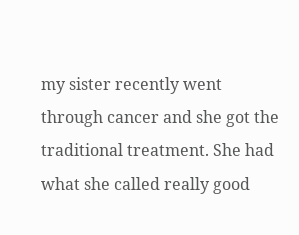my sister recently went through cancer and she got the traditional treatment. She had what she called really good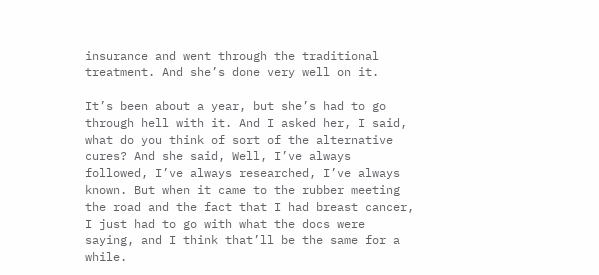insurance and went through the traditional treatment. And she’s done very well on it.

It’s been about a year, but she’s had to go through hell with it. And I asked her, I said, what do you think of sort of the alternative cures? And she said, Well, I’ve always followed, I’ve always researched, I’ve always known. But when it came to the rubber meeting the road and the fact that I had breast cancer, I just had to go with what the docs were saying, and I think that’ll be the same for a while.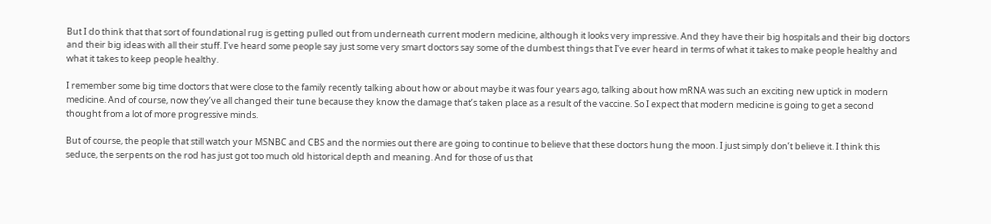But I do think that that sort of foundational rug is getting pulled out from underneath current modern medicine, although it looks very impressive. And they have their big hospitals and their big doctors and their big ideas with all their stuff. I’ve heard some people say just some very smart doctors say some of the dumbest things that I’ve ever heard in terms of what it takes to make people healthy and what it takes to keep people healthy.

I remember some big time doctors that were close to the family recently talking about how or about maybe it was four years ago, talking about how mRNA was such an exciting new uptick in modern medicine. And of course, now they’ve all changed their tune because they know the damage that’s taken place as a result of the vaccine. So I expect that modern medicine is going to get a second thought from a lot of more progressive minds.

But of course, the people that still watch your MSNBC and CBS and the normies out there are going to continue to believe that these doctors hung the moon. I just simply don’t believe it. I think this seduce, the serpents on the rod has just got too much old historical depth and meaning. And for those of us that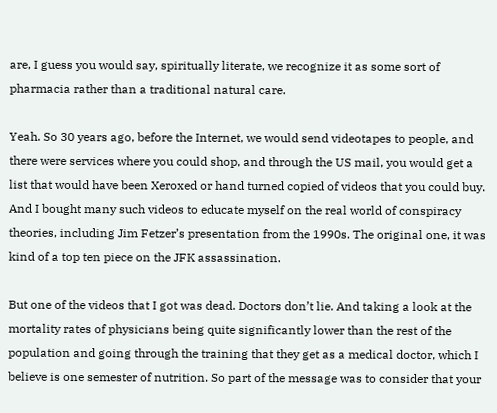are, I guess you would say, spiritually literate, we recognize it as some sort of pharmacia rather than a traditional natural care.

Yeah. So 30 years ago, before the Internet, we would send videotapes to people, and there were services where you could shop, and through the US mail, you would get a list that would have been Xeroxed or hand turned copied of videos that you could buy. And I bought many such videos to educate myself on the real world of conspiracy theories, including Jim Fetzer’s presentation from the 1990s. The original one, it was kind of a top ten piece on the JFK assassination.

But one of the videos that I got was dead. Doctors don’t lie. And taking a look at the mortality rates of physicians being quite significantly lower than the rest of the population and going through the training that they get as a medical doctor, which I believe is one semester of nutrition. So part of the message was to consider that your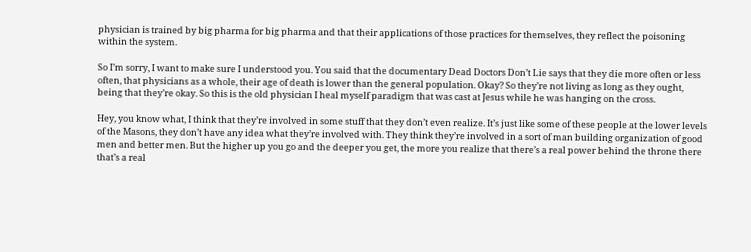physician is trained by big pharma for big pharma and that their applications of those practices for themselves, they reflect the poisoning within the system.

So I’m sorry, I want to make sure I understood you. You said that the documentary Dead Doctors Don’t Lie says that they die more often or less often, that physicians as a whole, their age of death is lower than the general population. Okay? So they’re not living as long as they ought, being that they’re okay. So this is the old physician I heal myself paradigm that was cast at Jesus while he was hanging on the cross.

Hey, you know what, I think that they’re involved in some stuff that they don’t even realize. It’s just like some of these people at the lower levels of the Masons, they don’t have any idea what they’re involved with. They think they’re involved in a sort of man building organization of good men and better men. But the higher up you go and the deeper you get, the more you realize that there’s a real power behind the throne there that’s a real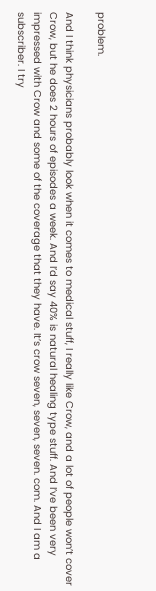problem.

And I think physicians probably look when it comes to medical stuff, I really like Crow, and a lot of people won’t cover Crow, but he does 2 hours of episodes a week. And I’d say 40% is natural healing type stuff. And I’ve been very impressed with Crow and some of the coverage that they have. It’s crow seven, seven, seven. com. And I am a subscriber. I try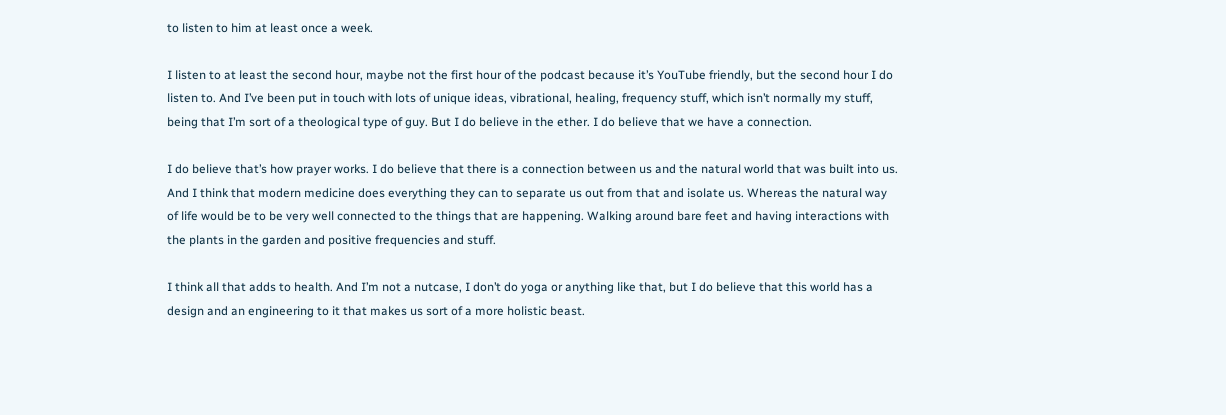to listen to him at least once a week.

I listen to at least the second hour, maybe not the first hour of the podcast because it’s YouTube friendly, but the second hour I do listen to. And I’ve been put in touch with lots of unique ideas, vibrational, healing, frequency stuff, which isn’t normally my stuff, being that I’m sort of a theological type of guy. But I do believe in the ether. I do believe that we have a connection.

I do believe that’s how prayer works. I do believe that there is a connection between us and the natural world that was built into us. And I think that modern medicine does everything they can to separate us out from that and isolate us. Whereas the natural way of life would be to be very well connected to the things that are happening. Walking around bare feet and having interactions with the plants in the garden and positive frequencies and stuff.

I think all that adds to health. And I’m not a nutcase, I don’t do yoga or anything like that, but I do believe that this world has a design and an engineering to it that makes us sort of a more holistic beast.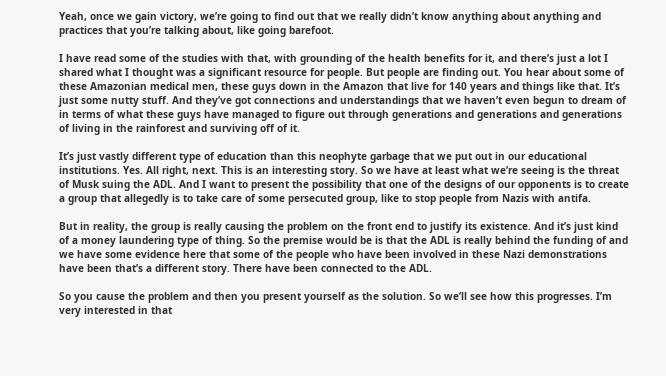Yeah, once we gain victory, we’re going to find out that we really didn’t know anything about anything and practices that you’re talking about, like going barefoot.

I have read some of the studies with that, with grounding of the health benefits for it, and there’s just a lot I shared what I thought was a significant resource for people. But people are finding out. You hear about some of these Amazonian medical men, these guys down in the Amazon that live for 140 years and things like that. It’s just some nutty stuff. And they’ve got connections and understandings that we haven’t even begun to dream of in terms of what these guys have managed to figure out through generations and generations and generations of living in the rainforest and surviving off of it.

It’s just vastly different type of education than this neophyte garbage that we put out in our educational institutions. Yes. All right, next. This is an interesting story. So we have at least what we’re seeing is the threat of Musk suing the ADL. And I want to present the possibility that one of the designs of our opponents is to create a group that allegedly is to take care of some persecuted group, like to stop people from Nazis with antifa.

But in reality, the group is really causing the problem on the front end to justify its existence. And it’s just kind of a money laundering type of thing. So the premise would be is that the ADL is really behind the funding of and we have some evidence here that some of the people who have been involved in these Nazi demonstrations have been that’s a different story. There have been connected to the ADL.

So you cause the problem and then you present yourself as the solution. So we’ll see how this progresses. I’m very interested in that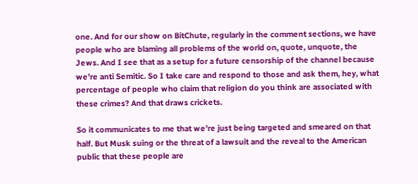one. And for our show on BitChute, regularly in the comment sections, we have people who are blaming all problems of the world on, quote, unquote, the Jews. And I see that as a setup for a future censorship of the channel because we’re anti Semitic. So I take care and respond to those and ask them, hey, what percentage of people who claim that religion do you think are associated with these crimes? And that draws crickets.

So it communicates to me that we’re just being targeted and smeared on that half. But Musk suing or the threat of a lawsuit and the reveal to the American public that these people are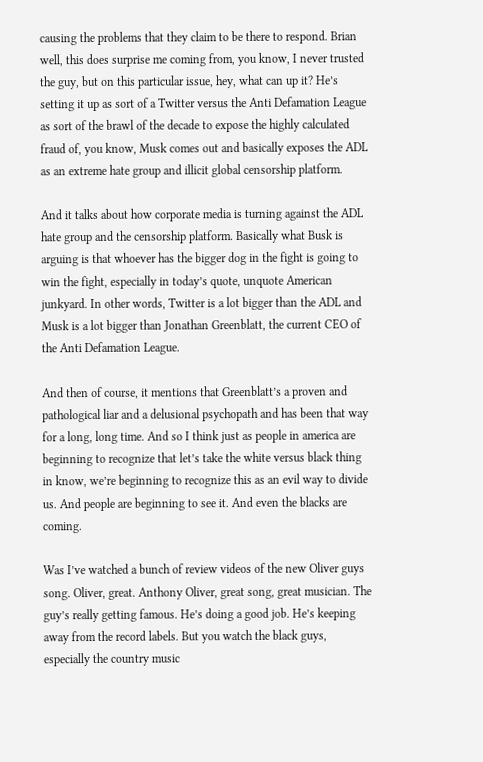causing the problems that they claim to be there to respond. Brian well, this does surprise me coming from, you know, I never trusted the guy, but on this particular issue, hey, what can up it? He’s setting it up as sort of a Twitter versus the Anti Defamation League as sort of the brawl of the decade to expose the highly calculated fraud of, you know, Musk comes out and basically exposes the ADL as an extreme hate group and illicit global censorship platform.

And it talks about how corporate media is turning against the ADL hate group and the censorship platform. Basically what Busk is arguing is that whoever has the bigger dog in the fight is going to win the fight, especially in today’s quote, unquote American junkyard. In other words, Twitter is a lot bigger than the ADL and Musk is a lot bigger than Jonathan Greenblatt, the current CEO of the Anti Defamation League.

And then of course, it mentions that Greenblatt’s a proven and pathological liar and a delusional psychopath and has been that way for a long, long time. And so I think just as people in america are beginning to recognize that let’s take the white versus black thing in know, we’re beginning to recognize this as an evil way to divide us. And people are beginning to see it. And even the blacks are coming.

Was I’ve watched a bunch of review videos of the new Oliver guys song. Oliver, great. Anthony Oliver, great song, great musician. The guy’s really getting famous. He’s doing a good job. He’s keeping away from the record labels. But you watch the black guys, especially the country music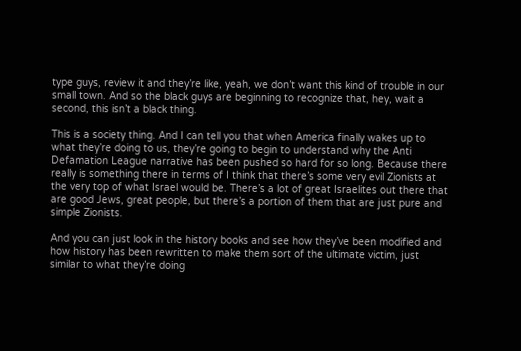type guys, review it and they’re like, yeah, we don’t want this kind of trouble in our small town. And so the black guys are beginning to recognize that, hey, wait a second, this isn’t a black thing.

This is a society thing. And I can tell you that when America finally wakes up to what they’re doing to us, they’re going to begin to understand why the Anti Defamation League narrative has been pushed so hard for so long. Because there really is something there in terms of I think that there’s some very evil Zionists at the very top of what Israel would be. There’s a lot of great Israelites out there that are good Jews, great people, but there’s a portion of them that are just pure and simple Zionists.

And you can just look in the history books and see how they’ve been modified and how history has been rewritten to make them sort of the ultimate victim, just similar to what they’re doing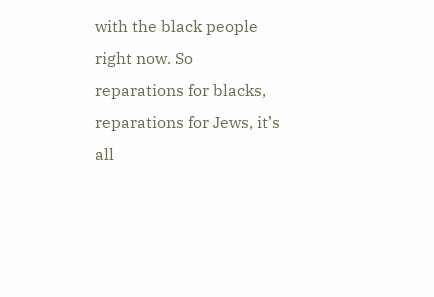with the black people right now. So reparations for blacks, reparations for Jews, it’s all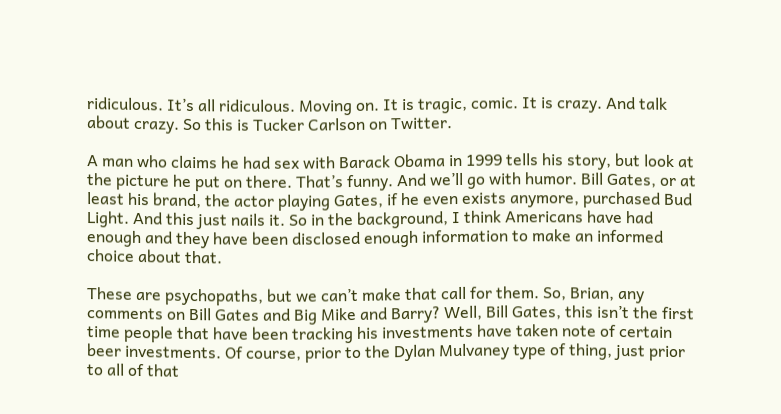ridiculous. It’s all ridiculous. Moving on. It is tragic, comic. It is crazy. And talk about crazy. So this is Tucker Carlson on Twitter.

A man who claims he had sex with Barack Obama in 1999 tells his story, but look at the picture he put on there. That’s funny. And we’ll go with humor. Bill Gates, or at least his brand, the actor playing Gates, if he even exists anymore, purchased Bud Light. And this just nails it. So in the background, I think Americans have had enough and they have been disclosed enough information to make an informed choice about that.

These are psychopaths, but we can’t make that call for them. So, Brian, any comments on Bill Gates and Big Mike and Barry? Well, Bill Gates, this isn’t the first time people that have been tracking his investments have taken note of certain beer investments. Of course, prior to the Dylan Mulvaney type of thing, just prior to all of that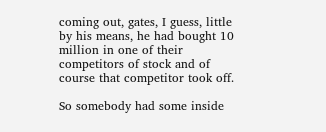coming out, gates, I guess, little by his means, he had bought 10 million in one of their competitors of stock and of course that competitor took off.

So somebody had some inside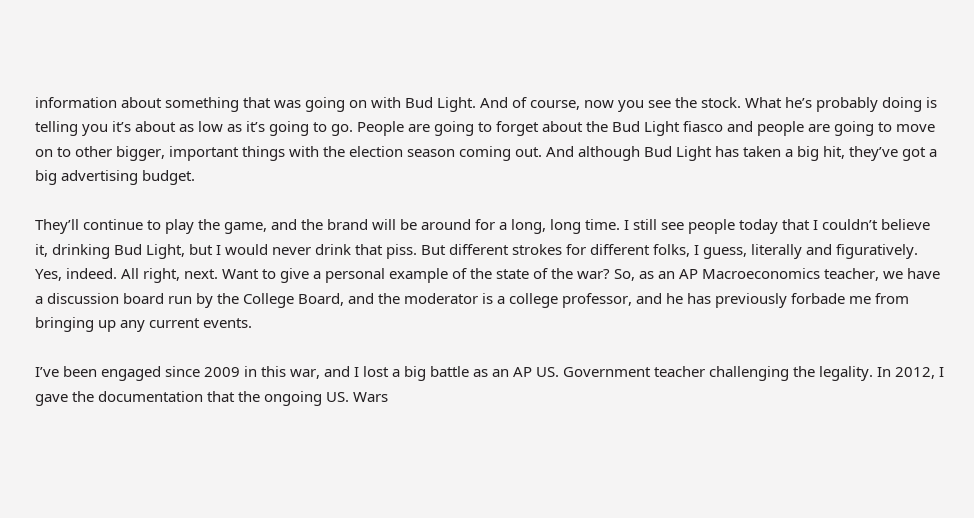information about something that was going on with Bud Light. And of course, now you see the stock. What he’s probably doing is telling you it’s about as low as it’s going to go. People are going to forget about the Bud Light fiasco and people are going to move on to other bigger, important things with the election season coming out. And although Bud Light has taken a big hit, they’ve got a big advertising budget.

They’ll continue to play the game, and the brand will be around for a long, long time. I still see people today that I couldn’t believe it, drinking Bud Light, but I would never drink that piss. But different strokes for different folks, I guess, literally and figuratively. Yes, indeed. All right, next. Want to give a personal example of the state of the war? So, as an AP Macroeconomics teacher, we have a discussion board run by the College Board, and the moderator is a college professor, and he has previously forbade me from bringing up any current events.

I’ve been engaged since 2009 in this war, and I lost a big battle as an AP US. Government teacher challenging the legality. In 2012, I gave the documentation that the ongoing US. Wars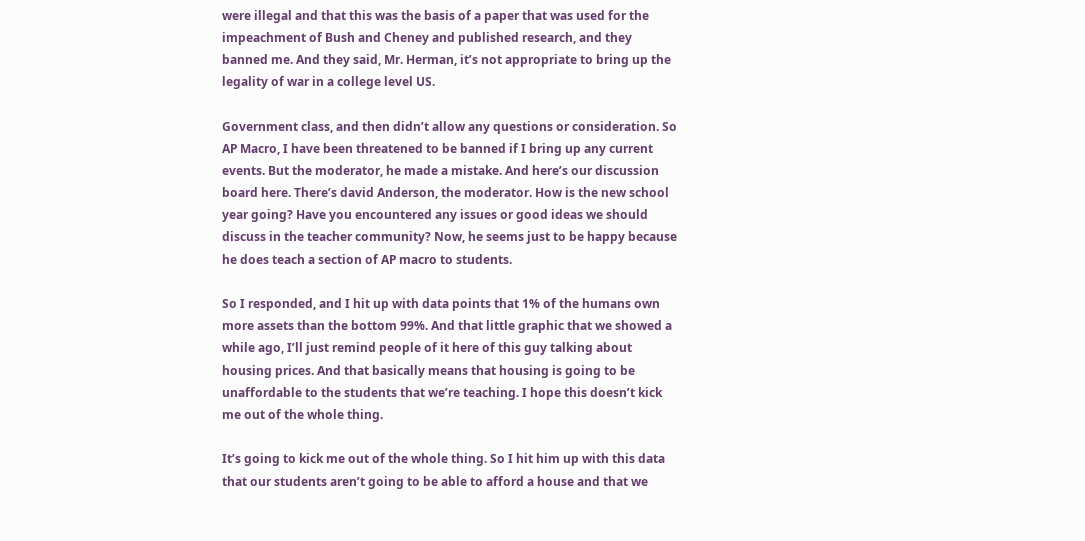were illegal and that this was the basis of a paper that was used for the impeachment of Bush and Cheney and published research, and they banned me. And they said, Mr. Herman, it’s not appropriate to bring up the legality of war in a college level US.

Government class, and then didn’t allow any questions or consideration. So AP Macro, I have been threatened to be banned if I bring up any current events. But the moderator, he made a mistake. And here’s our discussion board here. There’s david Anderson, the moderator. How is the new school year going? Have you encountered any issues or good ideas we should discuss in the teacher community? Now, he seems just to be happy because he does teach a section of AP macro to students.

So I responded, and I hit up with data points that 1% of the humans own more assets than the bottom 99%. And that little graphic that we showed a while ago, I’ll just remind people of it here of this guy talking about housing prices. And that basically means that housing is going to be unaffordable to the students that we’re teaching. I hope this doesn’t kick me out of the whole thing.

It’s going to kick me out of the whole thing. So I hit him up with this data that our students aren’t going to be able to afford a house and that we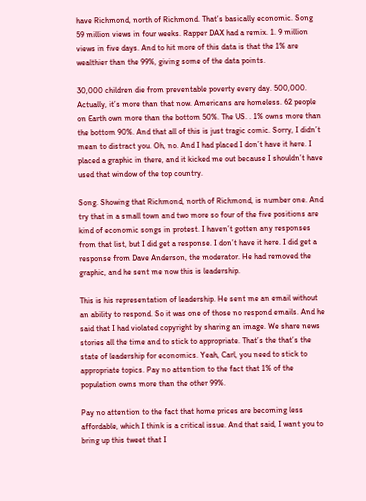have Richmond, north of Richmond. That’s basically economic. Song 59 million views in four weeks. Rapper DAX had a remix. 1. 9 million views in five days. And to hit more of this data is that the 1% are wealthier than the 99%, giving some of the data points.

30,000 children die from preventable poverty every day. 500,000. Actually, it’s more than that now. Americans are homeless. 62 people on Earth own more than the bottom 50%. The US. . 1% owns more than the bottom 90%. And that all of this is just tragic comic. Sorry, I didn’t mean to distract you. Oh, no. And I had placed I don’t have it here. I placed a graphic in there, and it kicked me out because I shouldn’t have used that window of the top country.

Song. Showing that Richmond, north of Richmond, is number one. And try that in a small town and two more so four of the five positions are kind of economic songs in protest. I haven’t gotten any responses from that list, but I did get a response. I don’t have it here. I did get a response from Dave Anderson, the moderator. He had removed the graphic, and he sent me now this is leadership.

This is his representation of leadership. He sent me an email without an ability to respond. So it was one of those no respond emails. And he said that I had violated copyright by sharing an image. We share news stories all the time and to stick to appropriate. That’s the that’s the state of leadership for economics. Yeah, Carl, you need to stick to appropriate topics. Pay no attention to the fact that 1% of the population owns more than the other 99%.

Pay no attention to the fact that home prices are becoming less affordable, which I think is a critical issue. And that said, I want you to bring up this tweet that I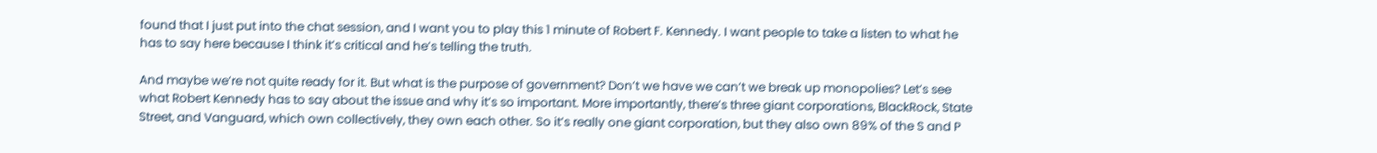found that I just put into the chat session, and I want you to play this 1 minute of Robert F. Kennedy. I want people to take a listen to what he has to say here because I think it’s critical and he’s telling the truth.

And maybe we’re not quite ready for it. But what is the purpose of government? Don’t we have we can’t we break up monopolies? Let’s see what Robert Kennedy has to say about the issue and why it’s so important. More importantly, there’s three giant corporations, BlackRock, State Street, and Vanguard, which own collectively, they own each other. So it’s really one giant corporation, but they also own 89% of the S and P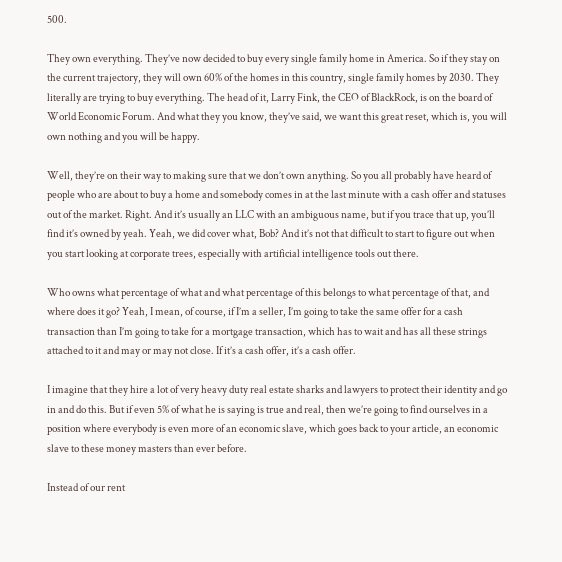500.

They own everything. They’ve now decided to buy every single family home in America. So if they stay on the current trajectory, they will own 60% of the homes in this country, single family homes by 2030. They literally are trying to buy everything. The head of it, Larry Fink, the CEO of BlackRock, is on the board of World Economic Forum. And what they you know, they’ve said, we want this great reset, which is, you will own nothing and you will be happy.

Well, they’re on their way to making sure that we don’t own anything. So you all probably have heard of people who are about to buy a home and somebody comes in at the last minute with a cash offer and statuses out of the market. Right. And it’s usually an LLC with an ambiguous name, but if you trace that up, you’ll find it’s owned by yeah. Yeah, we did cover what, Bob? And it’s not that difficult to start to figure out when you start looking at corporate trees, especially with artificial intelligence tools out there.

Who owns what percentage of what and what percentage of this belongs to what percentage of that, and where does it go? Yeah, I mean, of course, if I’m a seller, I’m going to take the same offer for a cash transaction than I’m going to take for a mortgage transaction, which has to wait and has all these strings attached to it and may or may not close. If it’s a cash offer, it’s a cash offer.

I imagine that they hire a lot of very heavy duty real estate sharks and lawyers to protect their identity and go in and do this. But if even 5% of what he is saying is true and real, then we’re going to find ourselves in a position where everybody is even more of an economic slave, which goes back to your article, an economic slave to these money masters than ever before.

Instead of our rent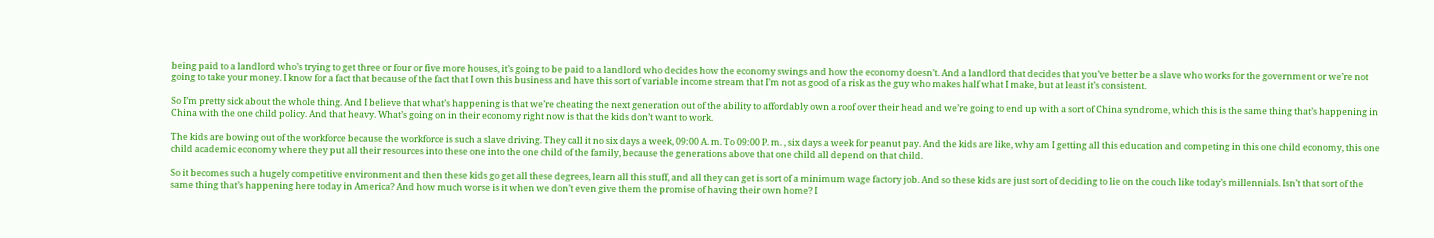being paid to a landlord who’s trying to get three or four or five more houses, it’s going to be paid to a landlord who decides how the economy swings and how the economy doesn’t. And a landlord that decides that you’ve better be a slave who works for the government or we’re not going to take your money. I know for a fact that because of the fact that I own this business and have this sort of variable income stream that I’m not as good of a risk as the guy who makes half what I make, but at least it’s consistent.

So I’m pretty sick about the whole thing. And I believe that what’s happening is that we’re cheating the next generation out of the ability to affordably own a roof over their head and we’re going to end up with a sort of China syndrome, which this is the same thing that’s happening in China with the one child policy. And that heavy. What’s going on in their economy right now is that the kids don’t want to work.

The kids are bowing out of the workforce because the workforce is such a slave driving. They call it no six days a week, 09:00 A. m. To 09:00 P. m. , six days a week for peanut pay. And the kids are like, why am I getting all this education and competing in this one child economy, this one child academic economy where they put all their resources into these one into the one child of the family, because the generations above that one child all depend on that child.

So it becomes such a hugely competitive environment and then these kids go get all these degrees, learn all this stuff, and all they can get is sort of a minimum wage factory job. And so these kids are just sort of deciding to lie on the couch like today’s millennials. Isn’t that sort of the same thing that’s happening here today in America? And how much worse is it when we don’t even give them the promise of having their own home? I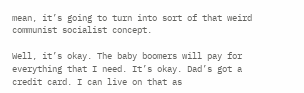mean, it’s going to turn into sort of that weird communist socialist concept.

Well, it’s okay. The baby boomers will pay for everything that I need. It’s okay. Dad’s got a credit card. I can live on that as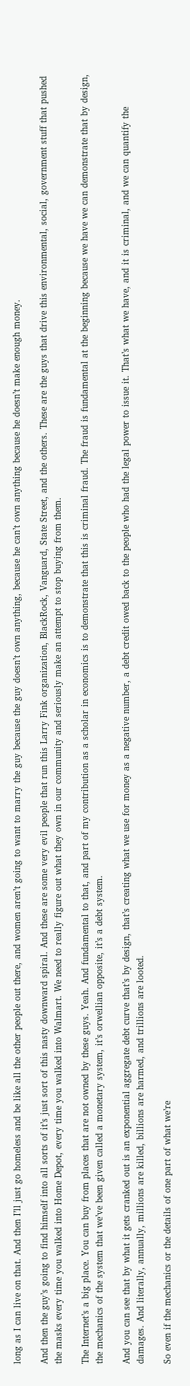long as I can live on that. And then I’ll just go homeless and be like all the other people out there, and women aren’t going to want to marry the guy because the guy doesn’t own anything, because he can’t own anything because he doesn’t make enough money.

And then the guy’s going to find himself into all sorts of it’s just sort of this nasty downward spiral. And these are some very evil people that run this Larry Fink organization, BlackRock, Vanguard, State Street, and the others. These are the guys that drive this environmental, social, government stuff that pushed the masks every time you walked into Home Depot, every time you walked into Walmart. We need to really figure out what they own in our community and seriously make an attempt to stop buying from them.

The Internet’s a big place. You can buy from places that are not owned by these guys. Yeah. And fundamental to that, and part of my contribution as a scholar in economics is to demonstrate that this is criminal fraud. The fraud is fundamental at the beginning because we have we can demonstrate that by design, the mechanics of the system that we’ve been given called a monetary system, it’s orwellian opposite, it’s a debt system.

And you can see that by what it gets cranked out is an exponential aggregate debt curve that’s by design, that’s creating what we use for money as a negative number, a debt credit owed back to the people who had the legal power to issue it. That’s what we have, and it is criminal, and we can quantify the damages. And literally, annually, millions are killed, billions are harmed, and trillions are looted.

So even if the mechanics or the details of one part of what we’re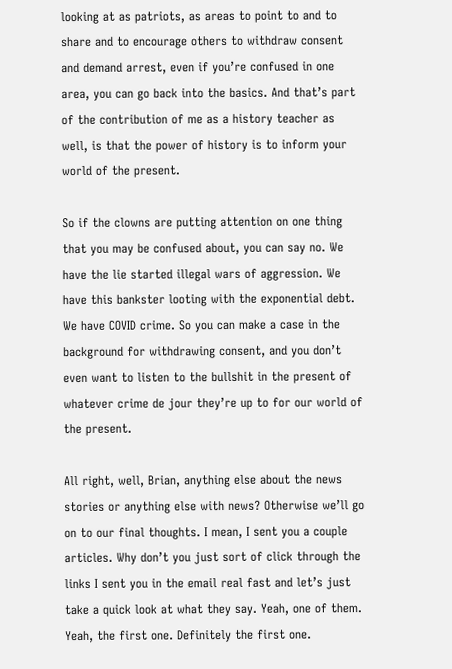looking at as patriots, as areas to point to and to share and to encourage others to withdraw consent and demand arrest, even if you’re confused in one area, you can go back into the basics. And that’s part of the contribution of me as a history teacher as well, is that the power of history is to inform your world of the present.

So if the clowns are putting attention on one thing that you may be confused about, you can say no. We have the lie started illegal wars of aggression. We have this bankster looting with the exponential debt. We have COVID crime. So you can make a case in the background for withdrawing consent, and you don’t even want to listen to the bullshit in the present of whatever crime de jour they’re up to for our world of the present.

All right, well, Brian, anything else about the news stories or anything else with news? Otherwise we’ll go on to our final thoughts. I mean, I sent you a couple articles. Why don’t you just sort of click through the links I sent you in the email real fast and let’s just take a quick look at what they say. Yeah, one of them. Yeah, the first one. Definitely the first one.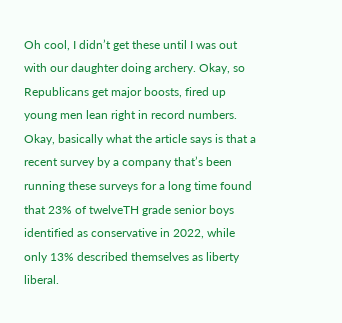Oh cool, I didn’t get these until I was out with our daughter doing archery. Okay, so Republicans get major boosts, fired up young men lean right in record numbers. Okay, basically what the article says is that a recent survey by a company that’s been running these surveys for a long time found that 23% of twelveTH grade senior boys identified as conservative in 2022, while only 13% described themselves as liberty liberal.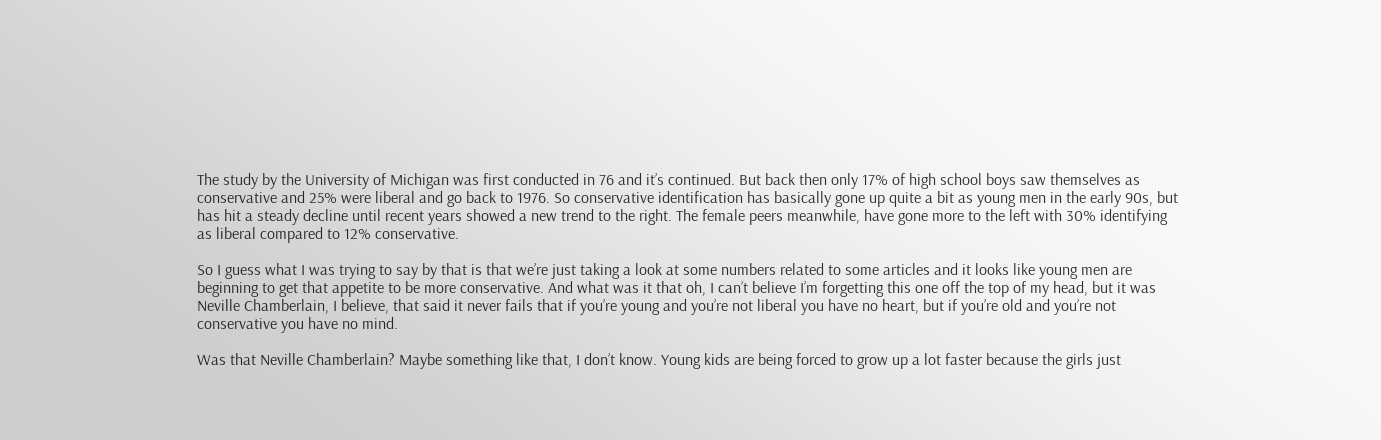The study by the University of Michigan was first conducted in 76 and it’s continued. But back then only 17% of high school boys saw themselves as conservative and 25% were liberal and go back to 1976. So conservative identification has basically gone up quite a bit as young men in the early 90s, but has hit a steady decline until recent years showed a new trend to the right. The female peers meanwhile, have gone more to the left with 30% identifying as liberal compared to 12% conservative.

So I guess what I was trying to say by that is that we’re just taking a look at some numbers related to some articles and it looks like young men are beginning to get that appetite to be more conservative. And what was it that oh, I can’t believe I’m forgetting this one off the top of my head, but it was Neville Chamberlain, I believe, that said it never fails that if you’re young and you’re not liberal you have no heart, but if you’re old and you’re not conservative you have no mind.

Was that Neville Chamberlain? Maybe something like that, I don’t know. Young kids are being forced to grow up a lot faster because the girls just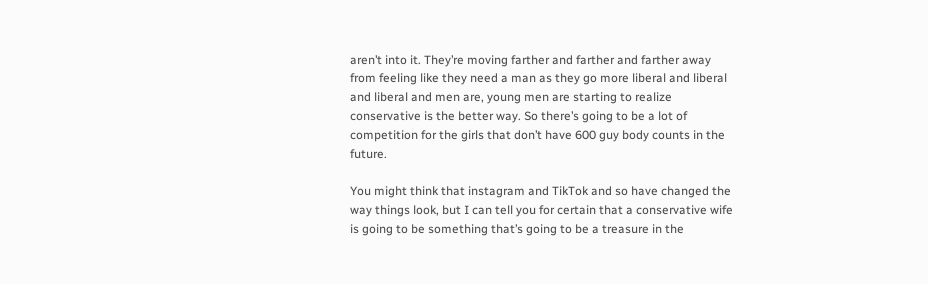aren’t into it. They’re moving farther and farther and farther away from feeling like they need a man as they go more liberal and liberal and liberal and men are, young men are starting to realize conservative is the better way. So there’s going to be a lot of competition for the girls that don’t have 600 guy body counts in the future.

You might think that instagram and TikTok and so have changed the way things look, but I can tell you for certain that a conservative wife is going to be something that’s going to be a treasure in the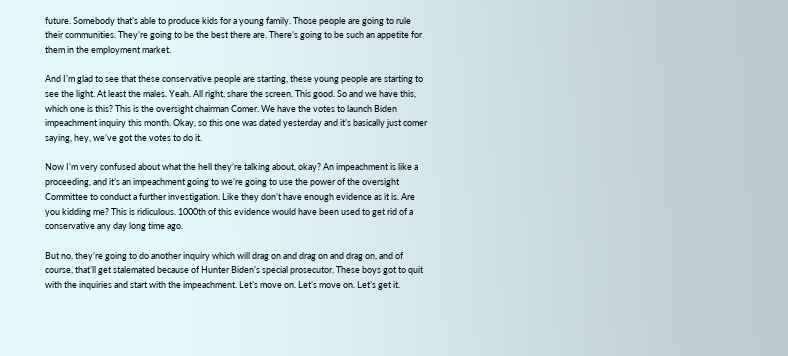future. Somebody that’s able to produce kids for a young family. Those people are going to rule their communities. They’re going to be the best there are. There’s going to be such an appetite for them in the employment market.

And I’m glad to see that these conservative people are starting, these young people are starting to see the light. At least the males. Yeah. All right, share the screen. This good. So and we have this, which one is this? This is the oversight chairman Comer. We have the votes to launch Biden impeachment inquiry this month. Okay, so this one was dated yesterday and it’s basically just comer saying, hey, we’ve got the votes to do it.

Now I’m very confused about what the hell they’re talking about, okay? An impeachment is like a proceeding, and it’s an impeachment going to we’re going to use the power of the oversight Committee to conduct a further investigation. Like they don’t have enough evidence as it is. Are you kidding me? This is ridiculous. 1000th of this evidence would have been used to get rid of a conservative any day long time ago.

But no, they’re going to do another inquiry which will drag on and drag on and drag on, and of course, that’ll get stalemated because of Hunter Biden’s special prosecutor. These boys got to quit with the inquiries and start with the impeachment. Let’s move on. Let’s move on. Let’s get it.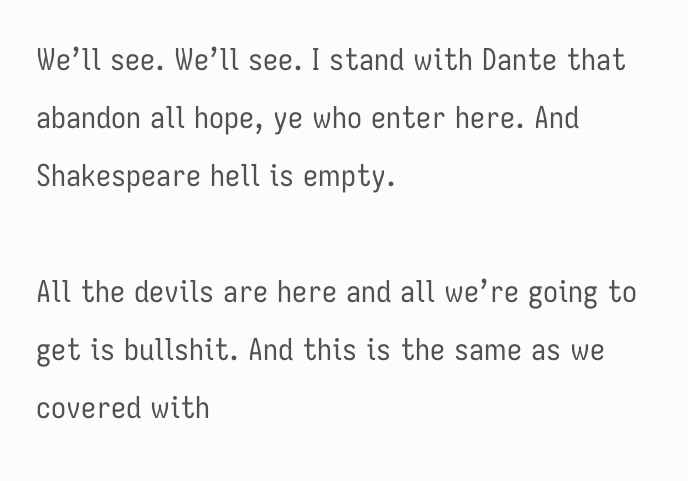We’ll see. We’ll see. I stand with Dante that abandon all hope, ye who enter here. And Shakespeare hell is empty.

All the devils are here and all we’re going to get is bullshit. And this is the same as we covered with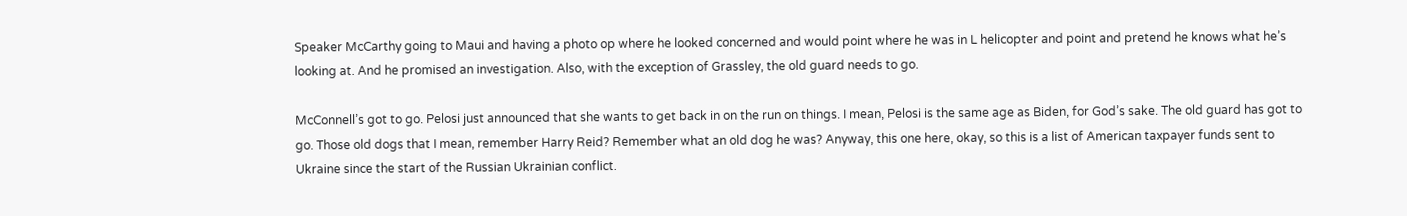Speaker McCarthy going to Maui and having a photo op where he looked concerned and would point where he was in L helicopter and point and pretend he knows what he’s looking at. And he promised an investigation. Also, with the exception of Grassley, the old guard needs to go.

McConnell’s got to go. Pelosi just announced that she wants to get back in on the run on things. I mean, Pelosi is the same age as Biden, for God’s sake. The old guard has got to go. Those old dogs that I mean, remember Harry Reid? Remember what an old dog he was? Anyway, this one here, okay, so this is a list of American taxpayer funds sent to Ukraine since the start of the Russian Ukrainian conflict.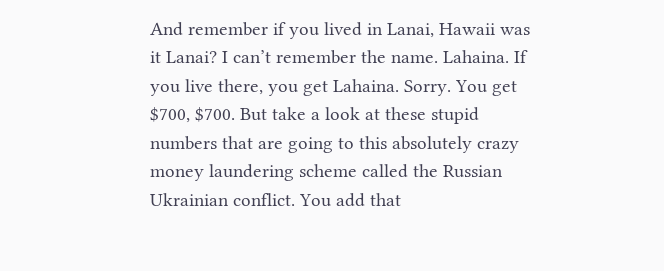And remember if you lived in Lanai, Hawaii was it Lanai? I can’t remember the name. Lahaina. If you live there, you get Lahaina. Sorry. You get $700, $700. But take a look at these stupid numbers that are going to this absolutely crazy money laundering scheme called the Russian Ukrainian conflict. You add that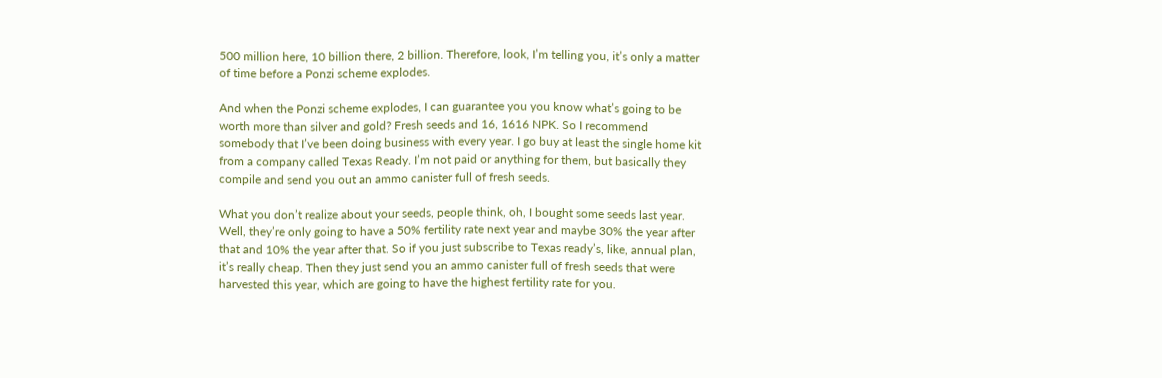500 million here, 10 billion there, 2 billion. Therefore, look, I’m telling you, it’s only a matter of time before a Ponzi scheme explodes.

And when the Ponzi scheme explodes, I can guarantee you you know what’s going to be worth more than silver and gold? Fresh seeds and 16, 1616 NPK. So I recommend somebody that I’ve been doing business with every year. I go buy at least the single home kit from a company called Texas Ready. I’m not paid or anything for them, but basically they compile and send you out an ammo canister full of fresh seeds.

What you don’t realize about your seeds, people think, oh, I bought some seeds last year. Well, they’re only going to have a 50% fertility rate next year and maybe 30% the year after that and 10% the year after that. So if you just subscribe to Texas ready’s, like, annual plan, it’s really cheap. Then they just send you an ammo canister full of fresh seeds that were harvested this year, which are going to have the highest fertility rate for you.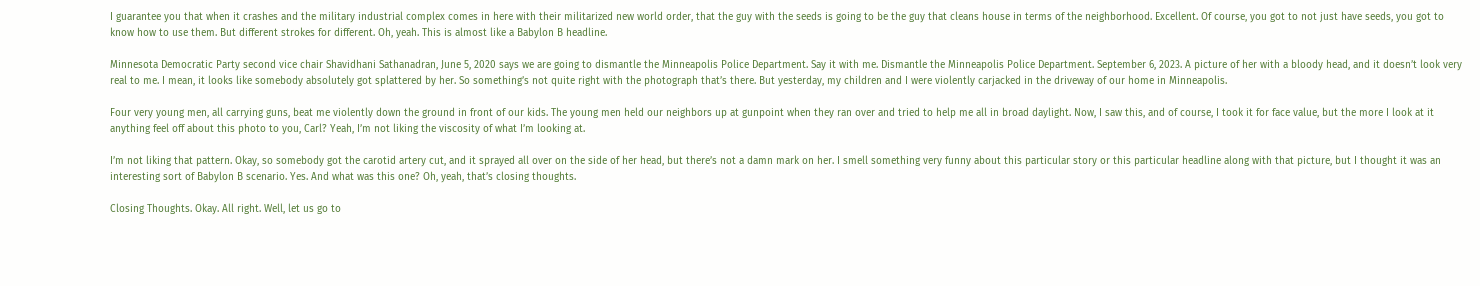I guarantee you that when it crashes and the military industrial complex comes in here with their militarized new world order, that the guy with the seeds is going to be the guy that cleans house in terms of the neighborhood. Excellent. Of course, you got to not just have seeds, you got to know how to use them. But different strokes for different. Oh, yeah. This is almost like a Babylon B headline.

Minnesota Democratic Party second vice chair Shavidhani Sathanadran, June 5, 2020 says we are going to dismantle the Minneapolis Police Department. Say it with me. Dismantle the Minneapolis Police Department. September 6, 2023. A picture of her with a bloody head, and it doesn’t look very real to me. I mean, it looks like somebody absolutely got splattered by her. So something’s not quite right with the photograph that’s there. But yesterday, my children and I were violently carjacked in the driveway of our home in Minneapolis.

Four very young men, all carrying guns, beat me violently down the ground in front of our kids. The young men held our neighbors up at gunpoint when they ran over and tried to help me all in broad daylight. Now, I saw this, and of course, I took it for face value, but the more I look at it anything feel off about this photo to you, Carl? Yeah, I’m not liking the viscosity of what I’m looking at.

I’m not liking that pattern. Okay, so somebody got the carotid artery cut, and it sprayed all over on the side of her head, but there’s not a damn mark on her. I smell something very funny about this particular story or this particular headline along with that picture, but I thought it was an interesting sort of Babylon B scenario. Yes. And what was this one? Oh, yeah, that’s closing thoughts.

Closing Thoughts. Okay. All right. Well, let us go to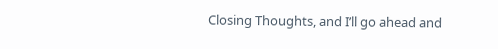Closing Thoughts, and I’ll go ahead and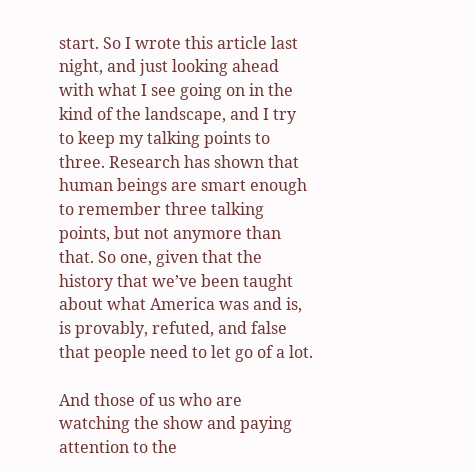start. So I wrote this article last night, and just looking ahead with what I see going on in the kind of the landscape, and I try to keep my talking points to three. Research has shown that human beings are smart enough to remember three talking points, but not anymore than that. So one, given that the history that we’ve been taught about what America was and is, is provably, refuted, and false that people need to let go of a lot.

And those of us who are watching the show and paying attention to the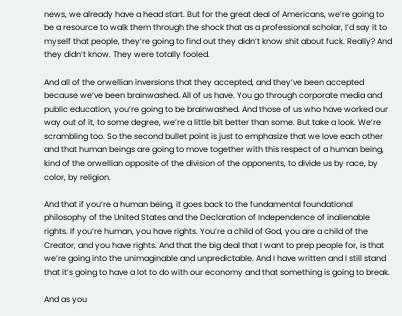news, we already have a head start. But for the great deal of Americans, we’re going to be a resource to walk them through the shock that as a professional scholar, I’d say it to myself that people, they’re going to find out they didn’t know shit about fuck. Really? And they didn’t know. They were totally fooled.

And all of the orwellian inversions that they accepted, and they’ve been accepted because we’ve been brainwashed. All of us have. You go through corporate media and public education, you’re going to be brainwashed. And those of us who have worked our way out of it, to some degree, we’re a little bit better than some. But take a look. We’re scrambling too. So the second bullet point is just to emphasize that we love each other and that human beings are going to move together with this respect of a human being, kind of the orwellian opposite of the division of the opponents, to divide us by race, by color, by religion.

And that if you’re a human being, it goes back to the fundamental foundational philosophy of the United States and the Declaration of Independence of inalienable rights. If you’re human, you have rights. You’re a child of God, you are a child of the Creator, and you have rights. And that the big deal that I want to prep people for, is that we’re going into the unimaginable and unpredictable. And I have written and I still stand that it’s going to have a lot to do with our economy and that something is going to break.

And as you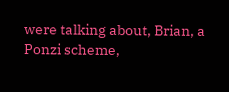were talking about, Brian, a Ponzi scheme,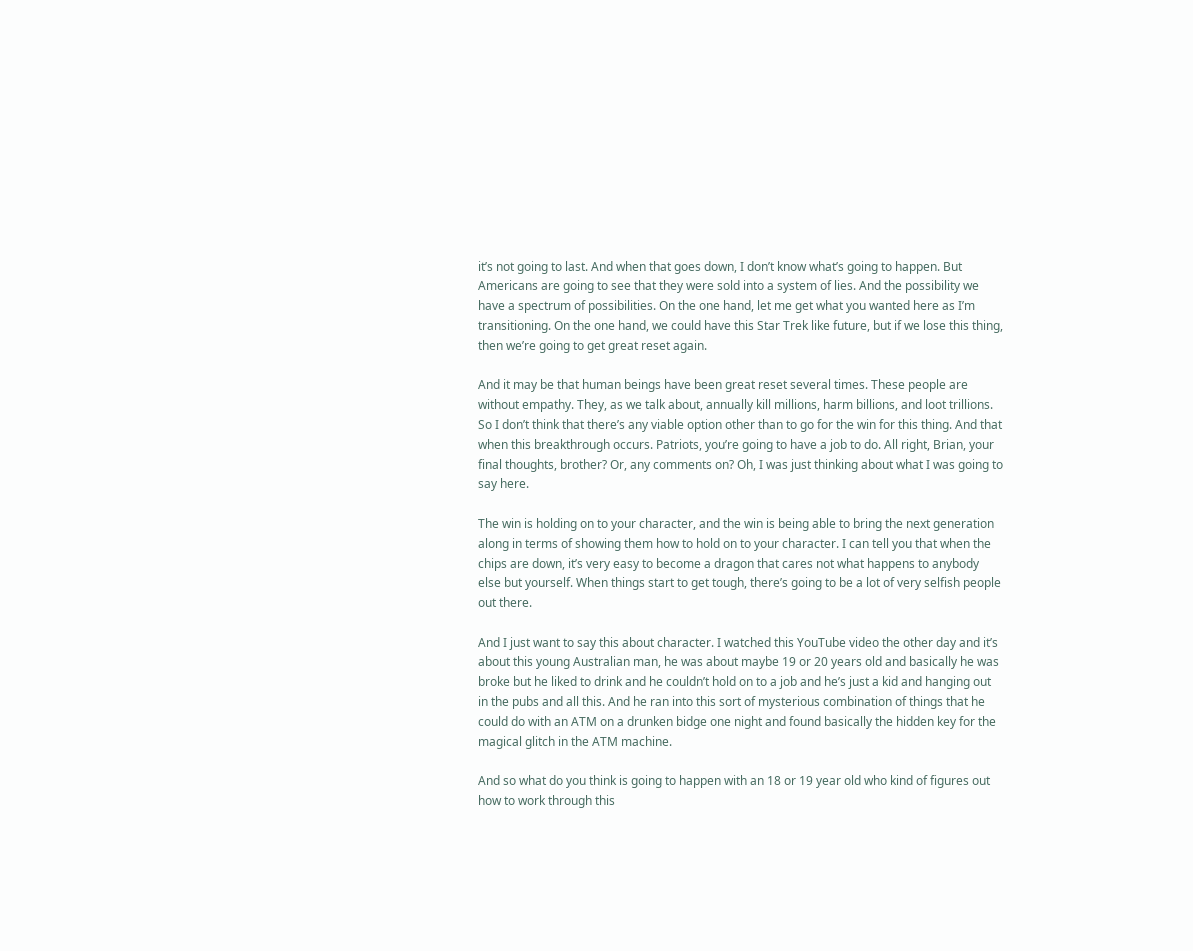it’s not going to last. And when that goes down, I don’t know what’s going to happen. But Americans are going to see that they were sold into a system of lies. And the possibility we have a spectrum of possibilities. On the one hand, let me get what you wanted here as I’m transitioning. On the one hand, we could have this Star Trek like future, but if we lose this thing, then we’re going to get great reset again.

And it may be that human beings have been great reset several times. These people are without empathy. They, as we talk about, annually kill millions, harm billions, and loot trillions. So I don’t think that there’s any viable option other than to go for the win for this thing. And that when this breakthrough occurs. Patriots, you’re going to have a job to do. All right, Brian, your final thoughts, brother? Or, any comments on? Oh, I was just thinking about what I was going to say here.

The win is holding on to your character, and the win is being able to bring the next generation along in terms of showing them how to hold on to your character. I can tell you that when the chips are down, it’s very easy to become a dragon that cares not what happens to anybody else but yourself. When things start to get tough, there’s going to be a lot of very selfish people out there.

And I just want to say this about character. I watched this YouTube video the other day and it’s about this young Australian man, he was about maybe 19 or 20 years old and basically he was broke but he liked to drink and he couldn’t hold on to a job and he’s just a kid and hanging out in the pubs and all this. And he ran into this sort of mysterious combination of things that he could do with an ATM on a drunken bidge one night and found basically the hidden key for the magical glitch in the ATM machine.

And so what do you think is going to happen with an 18 or 19 year old who kind of figures out how to work through this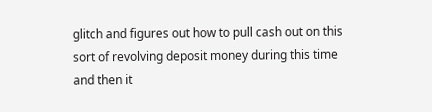glitch and figures out how to pull cash out on this sort of revolving deposit money during this time and then it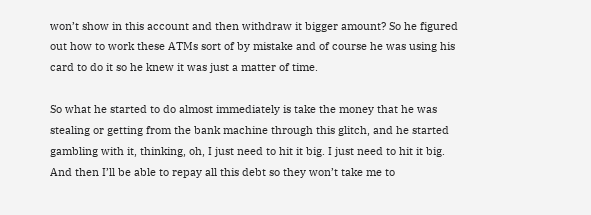won’t show in this account and then withdraw it bigger amount? So he figured out how to work these ATMs sort of by mistake and of course he was using his card to do it so he knew it was just a matter of time.

So what he started to do almost immediately is take the money that he was stealing or getting from the bank machine through this glitch, and he started gambling with it, thinking, oh, I just need to hit it big. I just need to hit it big. And then I’ll be able to repay all this debt so they won’t take me to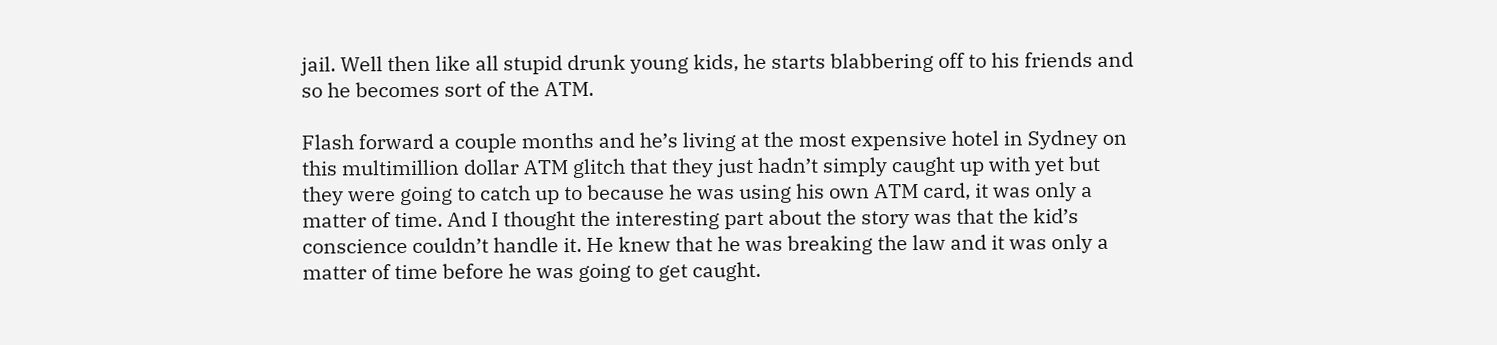jail. Well then like all stupid drunk young kids, he starts blabbering off to his friends and so he becomes sort of the ATM.

Flash forward a couple months and he’s living at the most expensive hotel in Sydney on this multimillion dollar ATM glitch that they just hadn’t simply caught up with yet but they were going to catch up to because he was using his own ATM card, it was only a matter of time. And I thought the interesting part about the story was that the kid’s conscience couldn’t handle it. He knew that he was breaking the law and it was only a matter of time before he was going to get caught.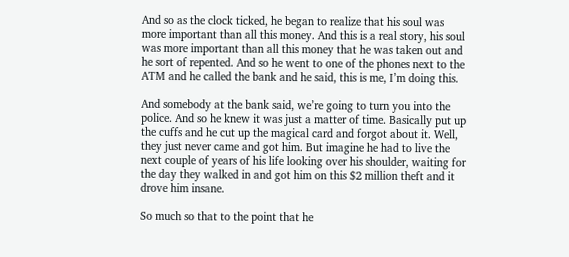And so as the clock ticked, he began to realize that his soul was more important than all this money. And this is a real story, his soul was more important than all this money that he was taken out and he sort of repented. And so he went to one of the phones next to the ATM and he called the bank and he said, this is me, I’m doing this.

And somebody at the bank said, we’re going to turn you into the police. And so he knew it was just a matter of time. Basically put up the cuffs and he cut up the magical card and forgot about it. Well, they just never came and got him. But imagine he had to live the next couple of years of his life looking over his shoulder, waiting for the day they walked in and got him on this $2 million theft and it drove him insane.

So much so that to the point that he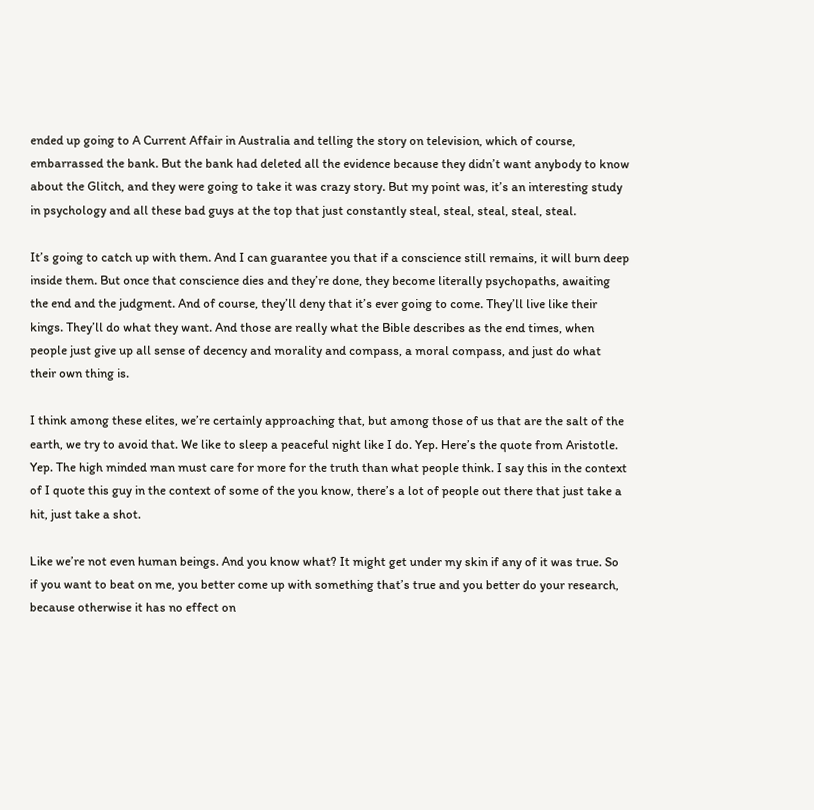ended up going to A Current Affair in Australia and telling the story on television, which of course, embarrassed the bank. But the bank had deleted all the evidence because they didn’t want anybody to know about the Glitch, and they were going to take it was crazy story. But my point was, it’s an interesting study in psychology and all these bad guys at the top that just constantly steal, steal, steal, steal, steal.

It’s going to catch up with them. And I can guarantee you that if a conscience still remains, it will burn deep inside them. But once that conscience dies and they’re done, they become literally psychopaths, awaiting the end and the judgment. And of course, they’ll deny that it’s ever going to come. They’ll live like their kings. They’ll do what they want. And those are really what the Bible describes as the end times, when people just give up all sense of decency and morality and compass, a moral compass, and just do what their own thing is.

I think among these elites, we’re certainly approaching that, but among those of us that are the salt of the earth, we try to avoid that. We like to sleep a peaceful night like I do. Yep. Here’s the quote from Aristotle. Yep. The high minded man must care for more for the truth than what people think. I say this in the context of I quote this guy in the context of some of the you know, there’s a lot of people out there that just take a hit, just take a shot.

Like we’re not even human beings. And you know what? It might get under my skin if any of it was true. So if you want to beat on me, you better come up with something that’s true and you better do your research, because otherwise it has no effect on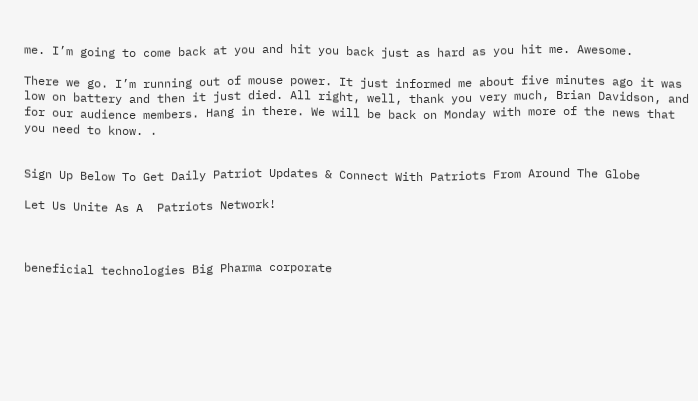me. I’m going to come back at you and hit you back just as hard as you hit me. Awesome.

There we go. I’m running out of mouse power. It just informed me about five minutes ago it was low on battery and then it just died. All right, well, thank you very much, Brian Davidson, and for our audience members. Hang in there. We will be back on Monday with more of the news that you need to know. .


Sign Up Below To Get Daily Patriot Updates & Connect With Patriots From Around The Globe

Let Us Unite As A  Patriots Network!



beneficial technologies Big Pharma corporate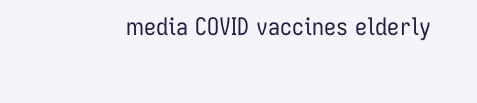media COVID vaccines elderly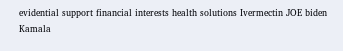evidential support financial interests health solutions Ivermectin JOE biden Kamala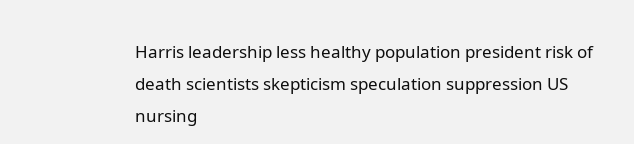Harris leadership less healthy population president risk of death scientists skepticism speculation suppression US nursing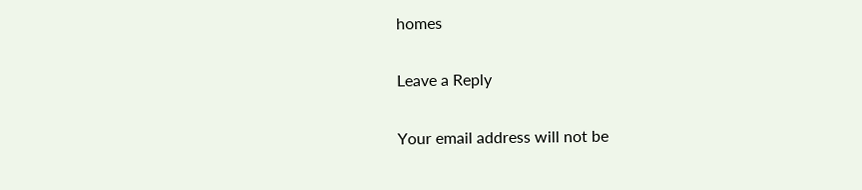homes

Leave a Reply

Your email address will not be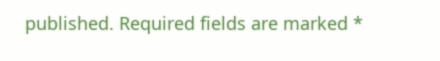published. Required fields are marked *